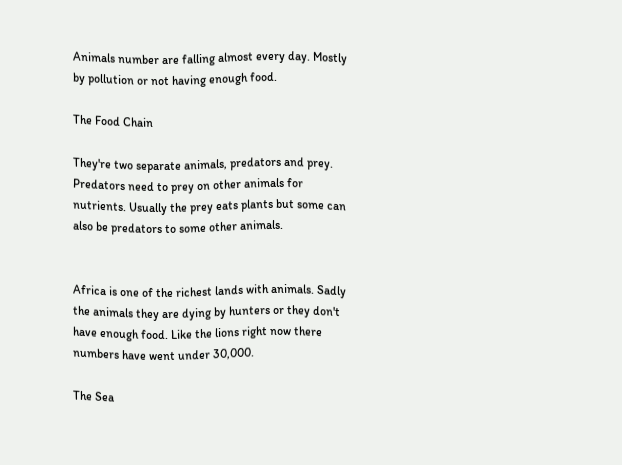Animals number are falling almost every day. Mostly by pollution or not having enough food.

The Food Chain

They're two separate animals, predators and prey. Predators need to prey on other animals for nutrients. Usually the prey eats plants but some can also be predators to some other animals.


Africa is one of the richest lands with animals. Sadly the animals they are dying by hunters or they don't have enough food. Like the lions right now there numbers have went under 30,000.

The Sea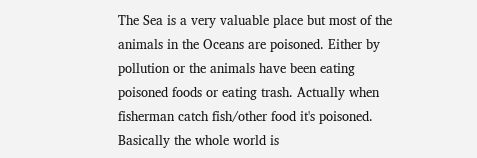The Sea is a very valuable place but most of the animals in the Oceans are poisoned. Either by pollution or the animals have been eating poisoned foods or eating trash. Actually when fisherman catch fish/other food it's poisoned. Basically the whole world is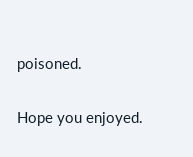poisoned.

Hope you enjoyed.